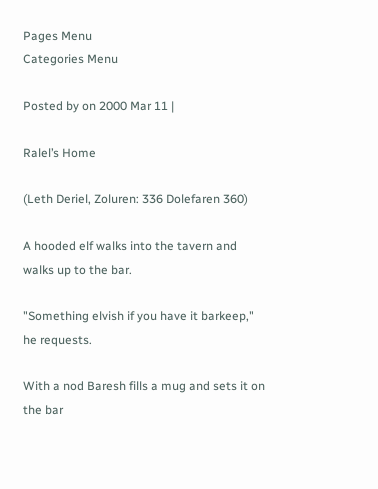Pages Menu
Categories Menu

Posted by on 2000 Mar 11 |

Ralel’s Home

(Leth Deriel, Zoluren: 336 Dolefaren 360)

A hooded elf walks into the tavern and walks up to the bar.

"Something elvish if you have it barkeep," he requests.

With a nod Baresh fills a mug and sets it on the bar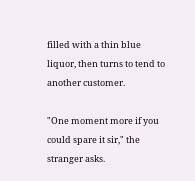filled with a thin blue liquor, then turns to tend to another customer.

"One moment more if you could spare it sir," the stranger asks.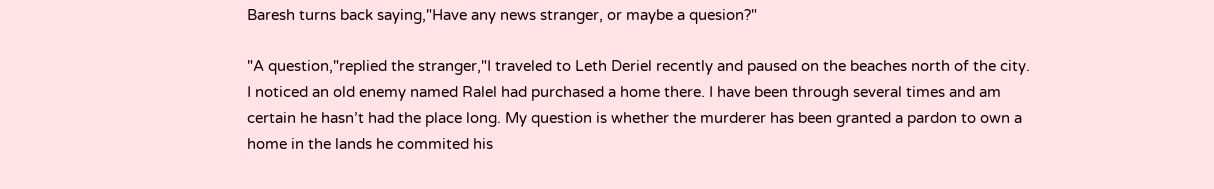Baresh turns back saying,"Have any news stranger, or maybe a quesion?"

"A question,"replied the stranger,"I traveled to Leth Deriel recently and paused on the beaches north of the city. I noticed an old enemy named Ralel had purchased a home there. I have been through several times and am certain he hasn’t had the place long. My question is whether the murderer has been granted a pardon to own a home in the lands he commited his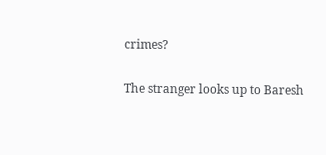crimes?

The stranger looks up to Baresh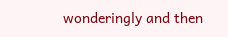wonderingly and then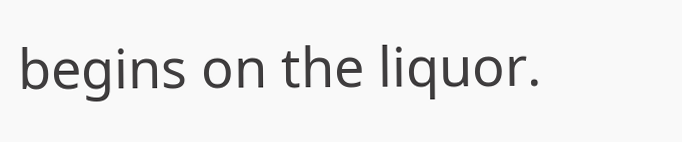begins on the liquor.